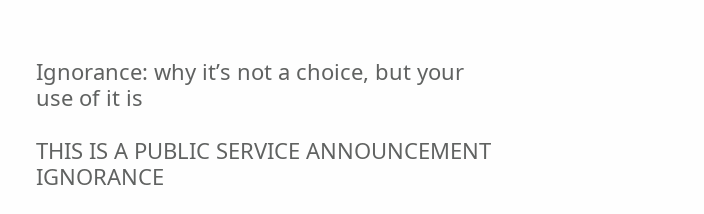Ignorance: why it’s not a choice, but your use of it is

THIS IS A PUBLIC SERVICE ANNOUNCEMENT IGNORANCE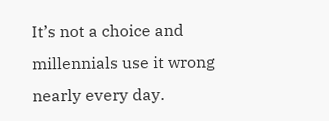It’s not a choice and millennials use it wrong nearly every day.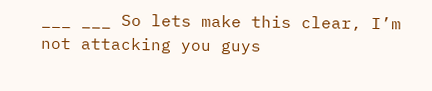___ ___ So lets make this clear, I’m not attacking you guys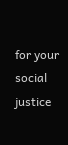for your social justice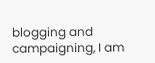blogging and campaigning, I am